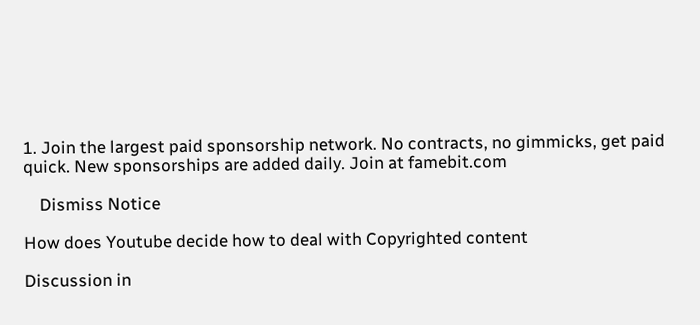1. Join the largest paid sponsorship network. No contracts, no gimmicks, get paid quick. New sponsorships are added daily. Join at famebit.com

    Dismiss Notice

How does Youtube decide how to deal with Copyrighted content

Discussion in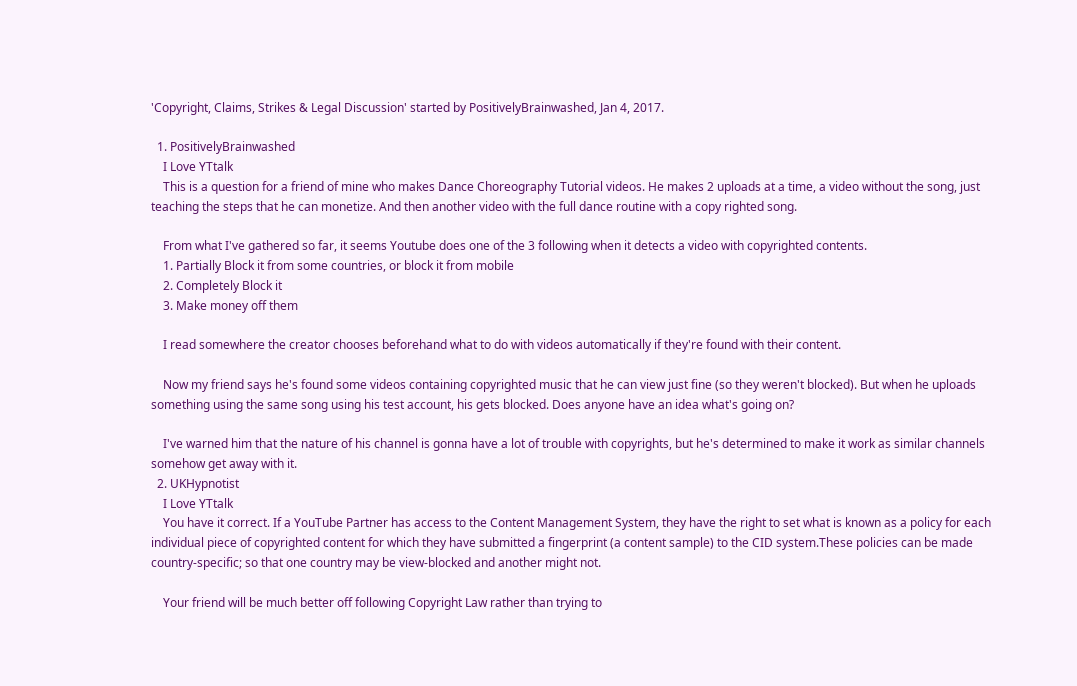'Copyright, Claims, Strikes & Legal Discussion' started by PositivelyBrainwashed, Jan 4, 2017.

  1. PositivelyBrainwashed
    I Love YTtalk
    This is a question for a friend of mine who makes Dance Choreography Tutorial videos. He makes 2 uploads at a time, a video without the song, just teaching the steps that he can monetize. And then another video with the full dance routine with a copy righted song.

    From what I've gathered so far, it seems Youtube does one of the 3 following when it detects a video with copyrighted contents.
    1. Partially Block it from some countries, or block it from mobile
    2. Completely Block it
    3. Make money off them

    I read somewhere the creator chooses beforehand what to do with videos automatically if they're found with their content.

    Now my friend says he's found some videos containing copyrighted music that he can view just fine (so they weren't blocked). But when he uploads something using the same song using his test account, his gets blocked. Does anyone have an idea what's going on?

    I've warned him that the nature of his channel is gonna have a lot of trouble with copyrights, but he's determined to make it work as similar channels somehow get away with it.
  2. UKHypnotist
    I Love YTtalk
    You have it correct. If a YouTube Partner has access to the Content Management System, they have the right to set what is known as a policy for each individual piece of copyrighted content for which they have submitted a fingerprint (a content sample) to the CID system.These policies can be made country-specific; so that one country may be view-blocked and another might not.

    Your friend will be much better off following Copyright Law rather than trying to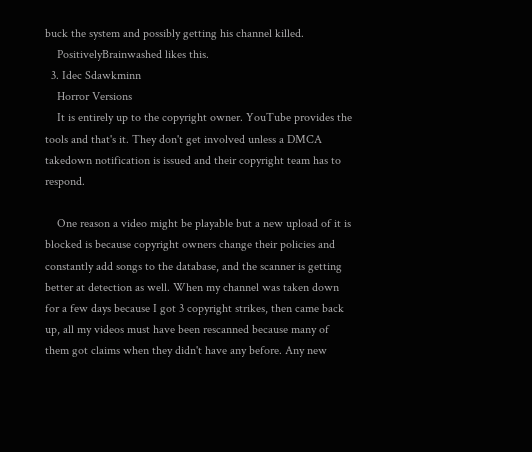buck the system and possibly getting his channel killed.
    PositivelyBrainwashed likes this.
  3. Idec Sdawkminn
    Horror Versions
    It is entirely up to the copyright owner. YouTube provides the tools and that's it. They don't get involved unless a DMCA takedown notification is issued and their copyright team has to respond.

    One reason a video might be playable but a new upload of it is blocked is because copyright owners change their policies and constantly add songs to the database, and the scanner is getting better at detection as well. When my channel was taken down for a few days because I got 3 copyright strikes, then came back up, all my videos must have been rescanned because many of them got claims when they didn't have any before. Any new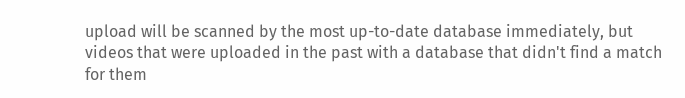upload will be scanned by the most up-to-date database immediately, but videos that were uploaded in the past with a database that didn't find a match for them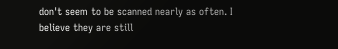don't seem to be scanned nearly as often. I believe they are still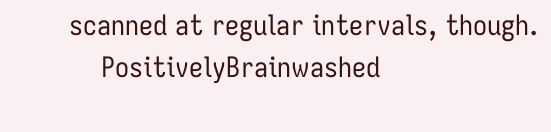scanned at regular intervals, though.
    PositivelyBrainwashed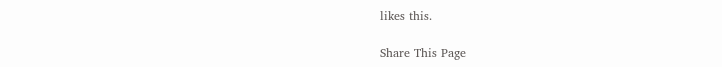likes this.

Share This Page